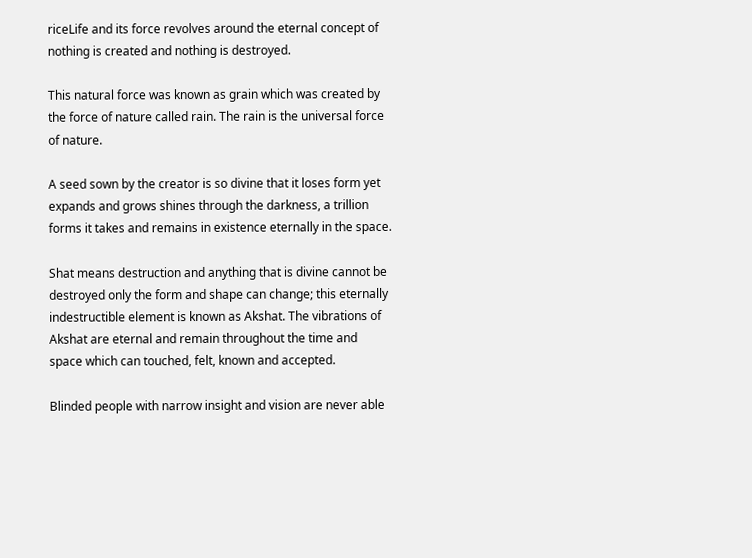riceLife and its force revolves around the eternal concept of nothing is created and nothing is destroyed.

This natural force was known as grain which was created by the force of nature called rain. The rain is the universal force of nature.

A seed sown by the creator is so divine that it loses form yet expands and grows shines through the darkness, a trillion forms it takes and remains in existence eternally in the space.

Shat means destruction and anything that is divine cannot be destroyed only the form and shape can change; this eternally indestructible element is known as Akshat. The vibrations of Akshat are eternal and remain throughout the time and space which can touched, felt, known and accepted.

Blinded people with narrow insight and vision are never able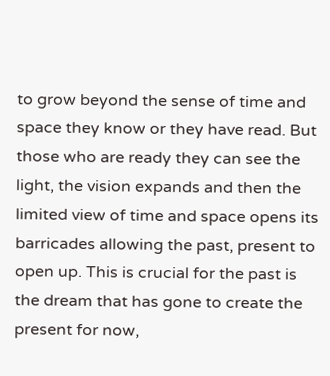to grow beyond the sense of time and space they know or they have read. But those who are ready they can see the light, the vision expands and then the limited view of time and space opens its barricades allowing the past, present to open up. This is crucial for the past is the dream that has gone to create the present for now,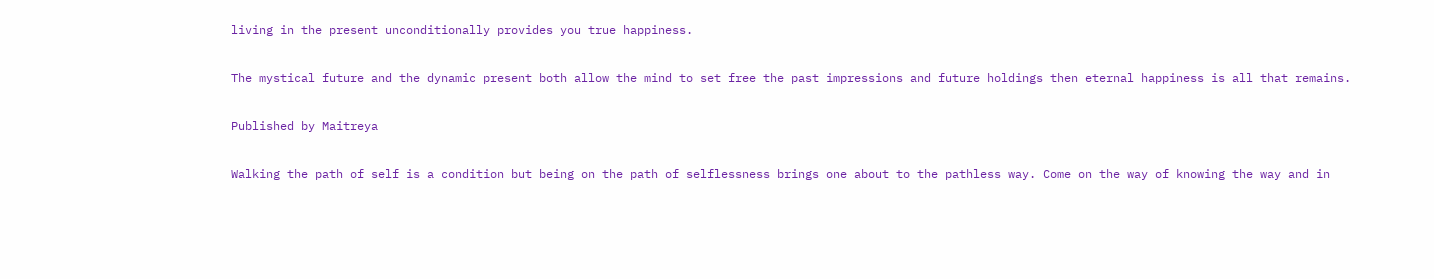living in the present unconditionally provides you true happiness.

The mystical future and the dynamic present both allow the mind to set free the past impressions and future holdings then eternal happiness is all that remains.

Published by Maitreya

Walking the path of self is a condition but being on the path of selflessness brings one about to the pathless way. Come on the way of knowing the way and in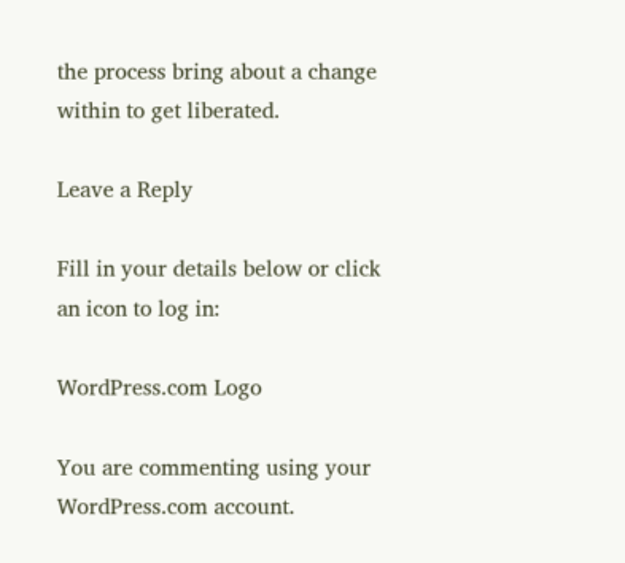the process bring about a change within to get liberated.

Leave a Reply

Fill in your details below or click an icon to log in:

WordPress.com Logo

You are commenting using your WordPress.com account.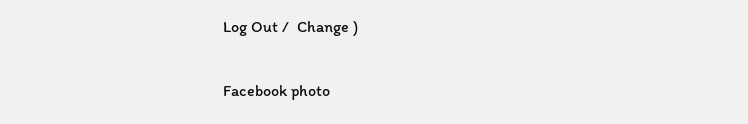Log Out /  Change )

Facebook photo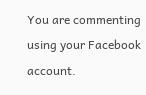You are commenting using your Facebook account.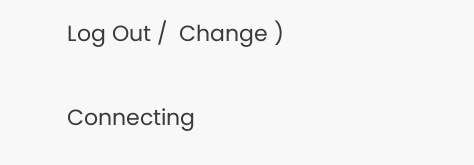Log Out /  Change )

Connecting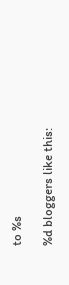to %s

%d bloggers like this: